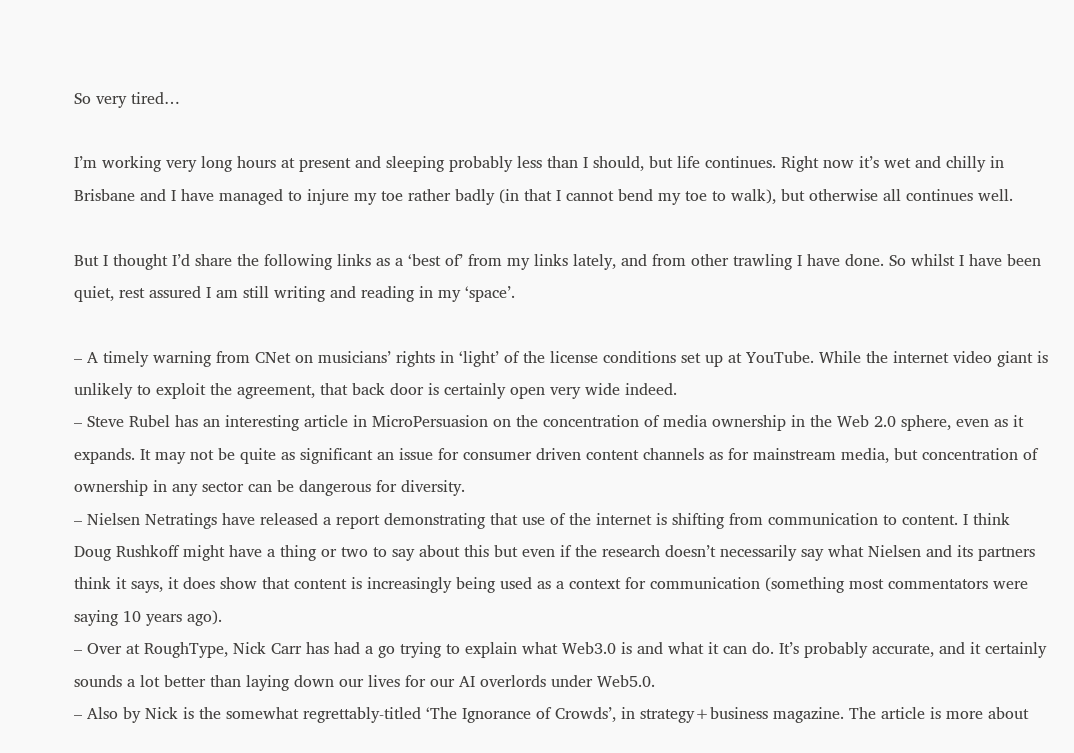So very tired…

I’m working very long hours at present and sleeping probably less than I should, but life continues. Right now it’s wet and chilly in Brisbane and I have managed to injure my toe rather badly (in that I cannot bend my toe to walk), but otherwise all continues well.

But I thought I’d share the following links as a ‘best of’ from my links lately, and from other trawling I have done. So whilst I have been quiet, rest assured I am still writing and reading in my ‘space’.

– A timely warning from CNet on musicians’ rights in ‘light’ of the license conditions set up at YouTube. While the internet video giant is unlikely to exploit the agreement, that back door is certainly open very wide indeed.
– Steve Rubel has an interesting article in MicroPersuasion on the concentration of media ownership in the Web 2.0 sphere, even as it expands. It may not be quite as significant an issue for consumer driven content channels as for mainstream media, but concentration of ownership in any sector can be dangerous for diversity.
– Nielsen Netratings have released a report demonstrating that use of the internet is shifting from communication to content. I think Doug Rushkoff might have a thing or two to say about this but even if the research doesn’t necessarily say what Nielsen and its partners think it says, it does show that content is increasingly being used as a context for communication (something most commentators were saying 10 years ago).
– Over at RoughType, Nick Carr has had a go trying to explain what Web3.0 is and what it can do. It’s probably accurate, and it certainly sounds a lot better than laying down our lives for our AI overlords under Web5.0.
– Also by Nick is the somewhat regrettably-titled ‘The Ignorance of Crowds’, in strategy+business magazine. The article is more about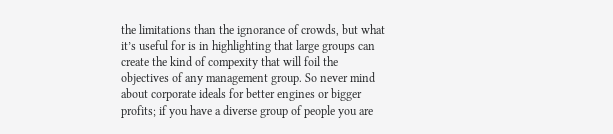the limitations than the ignorance of crowds, but what it’s useful for is in highlighting that large groups can create the kind of compexity that will foil the objectives of any management group. So never mind about corporate ideals for better engines or bigger profits; if you have a diverse group of people you are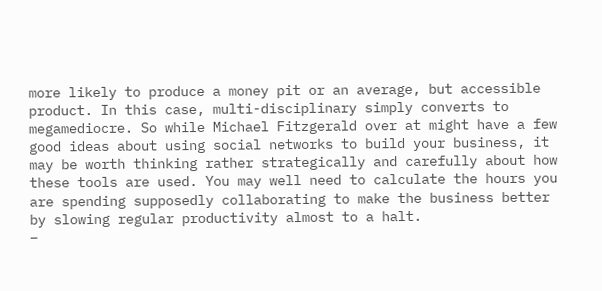more likely to produce a money pit or an average, but accessible product. In this case, multi-disciplinary simply converts to megamediocre. So while Michael Fitzgerald over at might have a few good ideas about using social networks to build your business, it may be worth thinking rather strategically and carefully about how these tools are used. You may well need to calculate the hours you are spending supposedly collaborating to make the business better by slowing regular productivity almost to a halt.
–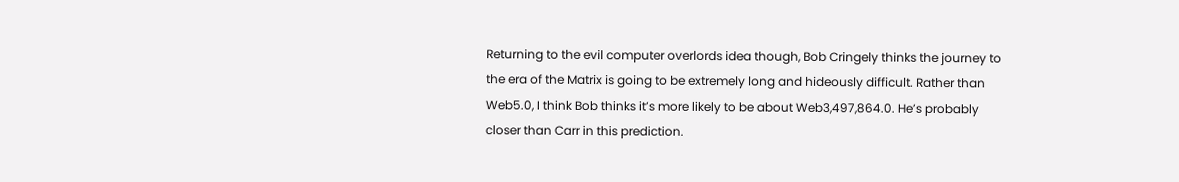Returning to the evil computer overlords idea though, Bob Cringely thinks the journey to the era of the Matrix is going to be extremely long and hideously difficult. Rather than Web5.0, I think Bob thinks it’s more likely to be about Web3,497,864.0. He’s probably closer than Carr in this prediction.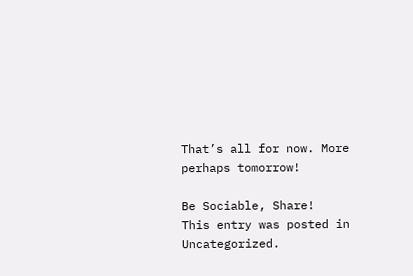That’s all for now. More perhaps tomorrow!

Be Sociable, Share!
This entry was posted in Uncategorized.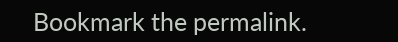Bookmark the permalink.